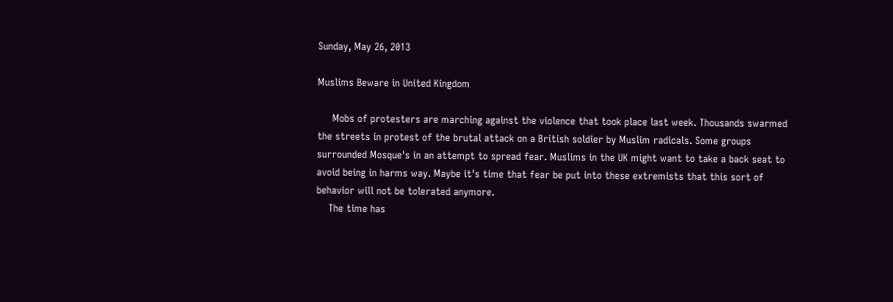Sunday, May 26, 2013

Muslims Beware in United Kingdom

     Mobs of protesters are marching against the violence that took place last week. Thousands swarmed the streets in protest of the brutal attack on a British soldier by Muslim radicals. Some groups surrounded Mosque's in an attempt to spread fear. Muslims in the UK might want to take a back seat to avoid being in harms way. Maybe it's time that fear be put into these extremists that this sort of behavior will not be tolerated anymore.
    The time has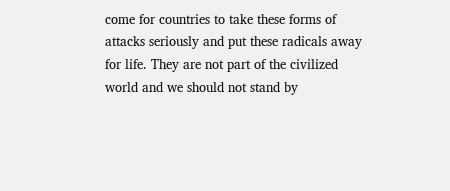come for countries to take these forms of attacks seriously and put these radicals away for life. They are not part of the civilized world and we should not stand by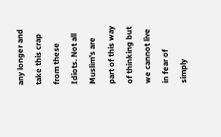any longer and take this crap from these Idiots. Not all Muslim's are part of this way of thinking but we cannot live in fear of simply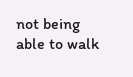not being able to walk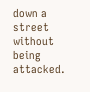down a street without being attacked.